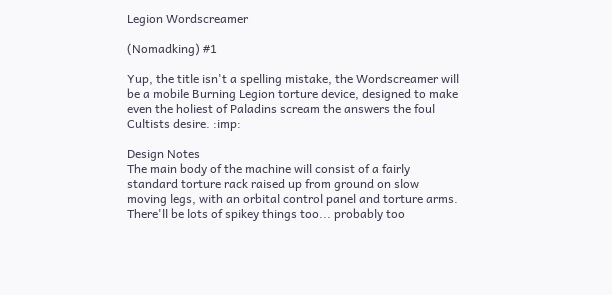Legion Wordscreamer

(Nomadking) #1

Yup, the title isn't a spelling mistake, the Wordscreamer will be a mobile Burning Legion torture device, designed to make even the holiest of Paladins scream the answers the foul Cultists desire. :imp:

Design Notes
The main body of the machine will consist of a fairly standard torture rack raised up from ground on slow moving legs, with an orbital control panel and torture arms. There'll be lots of spikey things too... probably too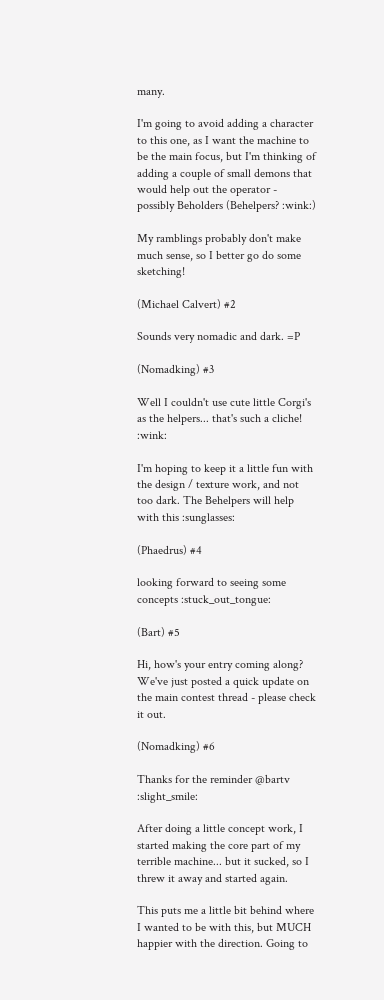many.

I'm going to avoid adding a character to this one, as I want the machine to be the main focus, but I'm thinking of adding a couple of small demons that would help out the operator - possibly Beholders (Behelpers? :wink:)

My ramblings probably don't make much sense, so I better go do some sketching!

(Michael Calvert) #2

Sounds very nomadic and dark. =P

(Nomadking) #3

Well I couldn't use cute little Corgi's as the helpers... that's such a cliche! :wink:

I'm hoping to keep it a little fun with the design / texture work, and not too dark. The Behelpers will help with this :sunglasses:

(Phaedrus) #4

looking forward to seeing some concepts :stuck_out_tongue:

(Bart) #5

Hi, how's your entry coming along? We've just posted a quick update on the main contest thread - please check it out.

(Nomadking) #6

Thanks for the reminder @bartv :slight_smile:

After doing a little concept work, I started making the core part of my terrible machine... but it sucked, so I threw it away and started again.

This puts me a little bit behind where I wanted to be with this, but MUCH happier with the direction. Going to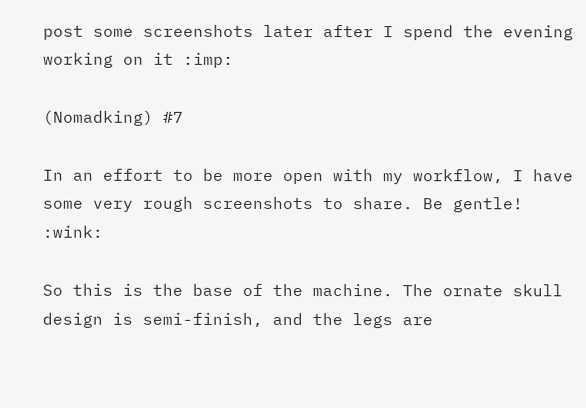post some screenshots later after I spend the evening working on it :imp:

(Nomadking) #7

In an effort to be more open with my workflow, I have some very rough screenshots to share. Be gentle! :wink:

So this is the base of the machine. The ornate skull design is semi-finish, and the legs are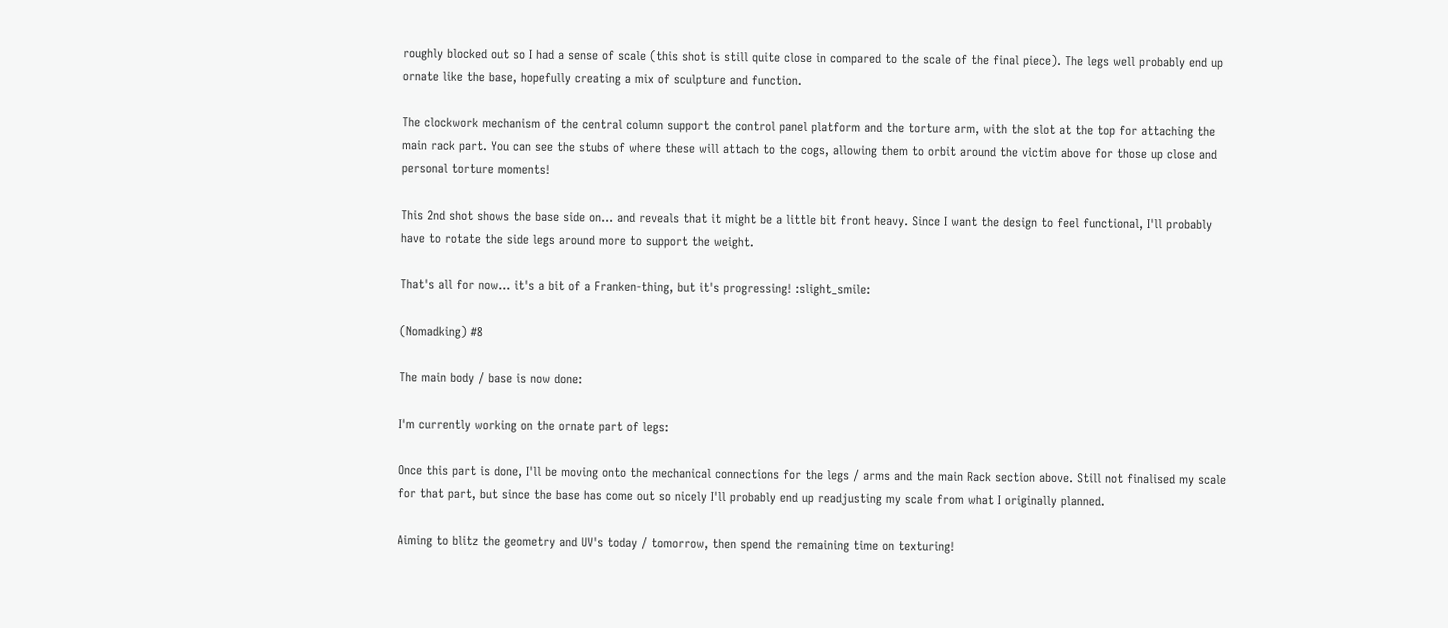roughly blocked out so I had a sense of scale (this shot is still quite close in compared to the scale of the final piece). The legs well probably end up ornate like the base, hopefully creating a mix of sculpture and function.

The clockwork mechanism of the central column support the control panel platform and the torture arm, with the slot at the top for attaching the main rack part. You can see the stubs of where these will attach to the cogs, allowing them to orbit around the victim above for those up close and personal torture moments!

This 2nd shot shows the base side on... and reveals that it might be a little bit front heavy. Since I want the design to feel functional, I'll probably have to rotate the side legs around more to support the weight.

That's all for now... it's a bit of a Franken-thing, but it's progressing! :slight_smile:

(Nomadking) #8

The main body / base is now done:

I'm currently working on the ornate part of legs:

Once this part is done, I'll be moving onto the mechanical connections for the legs / arms and the main Rack section above. Still not finalised my scale for that part, but since the base has come out so nicely I'll probably end up readjusting my scale from what I originally planned.

Aiming to blitz the geometry and UV's today / tomorrow, then spend the remaining time on texturing!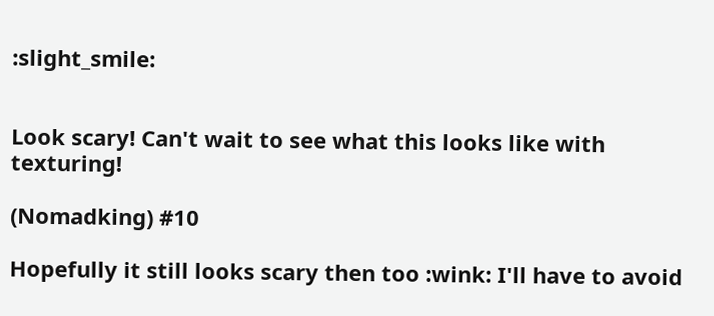:slight_smile:


Look scary! Can't wait to see what this looks like with texturing!

(Nomadking) #10

Hopefully it still looks scary then too :wink: I'll have to avoid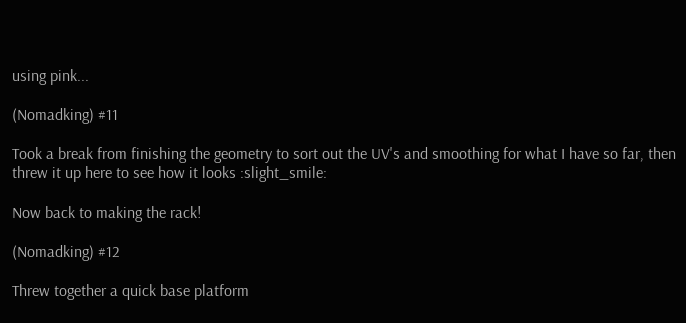using pink...

(Nomadking) #11

Took a break from finishing the geometry to sort out the UV's and smoothing for what I have so far, then threw it up here to see how it looks :slight_smile:

Now back to making the rack!

(Nomadking) #12

Threw together a quick base platform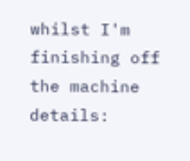whilst I'm finishing off the machine details: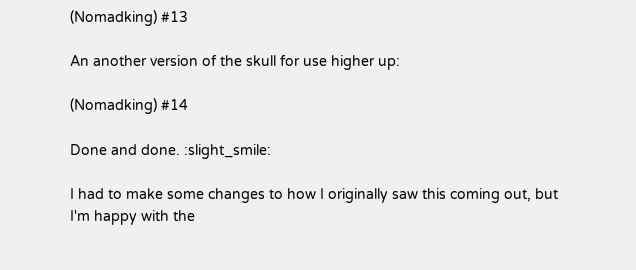(Nomadking) #13

An another version of the skull for use higher up:

(Nomadking) #14

Done and done. :slight_smile:

I had to make some changes to how I originally saw this coming out, but I'm happy with the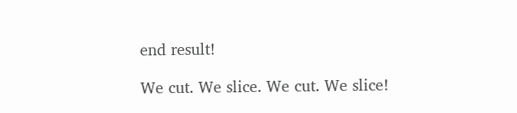end result!

We cut. We slice. We cut. We slice!